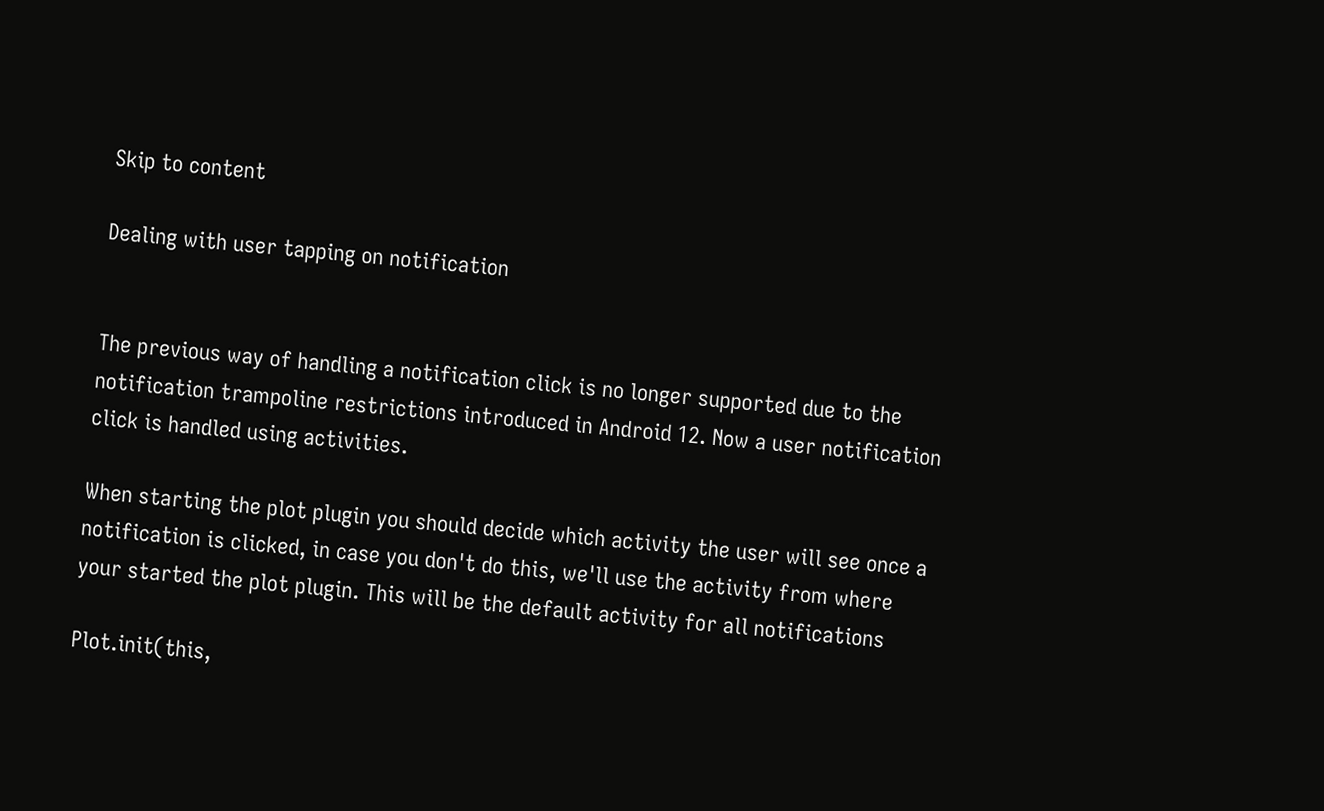Skip to content

Dealing with user tapping on notification


The previous way of handling a notification click is no longer supported due to the notification trampoline restrictions introduced in Android 12. Now a user notification click is handled using activities.

When starting the plot plugin you should decide which activity the user will see once a notification is clicked, in case you don't do this, we'll use the activity from where your started the plot plugin. This will be the default activity for all notifications

Plot.init(this,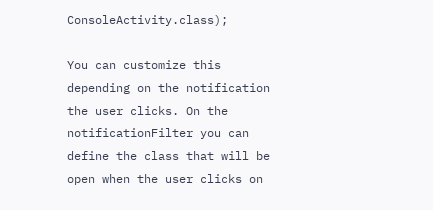ConsoleActivity.class);

You can customize this depending on the notification the user clicks. On the notificationFilter you can define the class that will be open when the user clicks on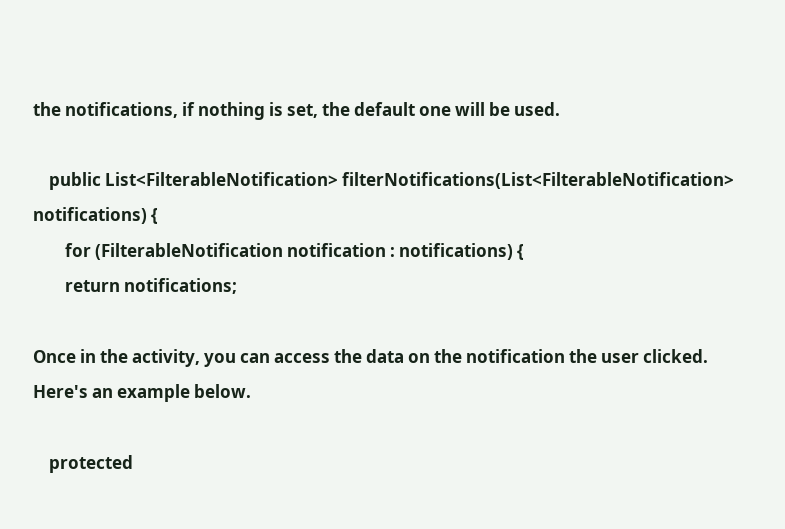the notifications, if nothing is set, the default one will be used.

    public List<FilterableNotification> filterNotifications(List<FilterableNotification> notifications) {
        for (FilterableNotification notification : notifications) {
        return notifications;

Once in the activity, you can access the data on the notification the user clicked. Here's an example below.

    protected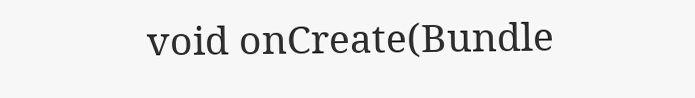void onCreate(Bundle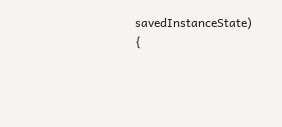savedInstanceState) {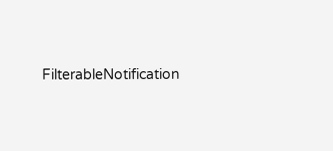FilterableNotification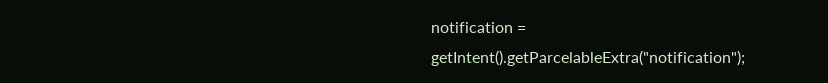notification =  getIntent().getParcelableExtra("notification");